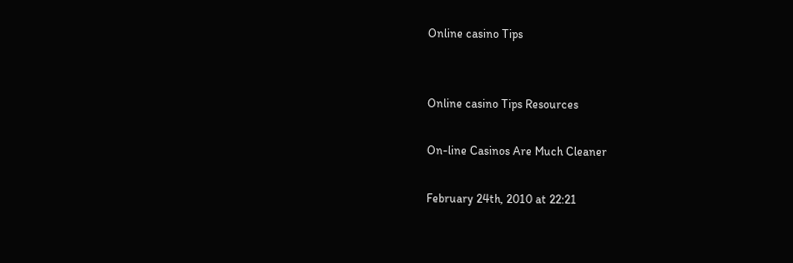Online casino Tips


Online casino Tips Resources

On-line Casinos Are Much Cleaner

February 24th, 2010 at 22:21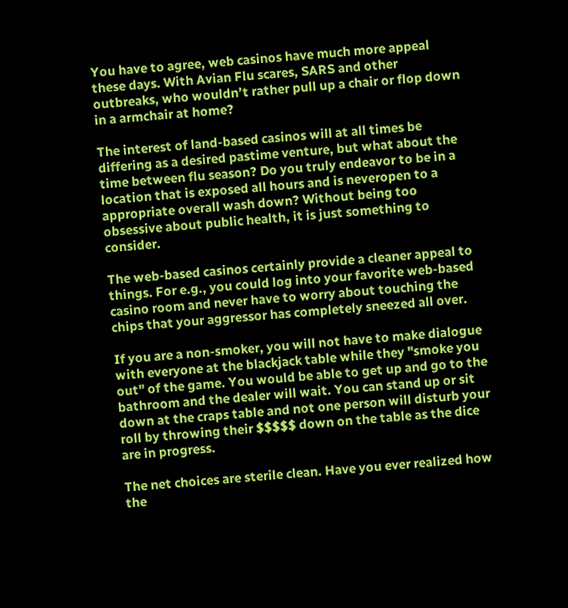You have to agree, web casinos have much more appeal these days. With Avian Flu scares, SARS and other outbreaks, who wouldn’t rather pull up a chair or flop down in a armchair at home?

The interest of land-based casinos will at all times be differing as a desired pastime venture, but what about the time between flu season? Do you truly endeavor to be in a location that is exposed all hours and is neveropen to a appropriate overall wash down? Without being too obsessive about public health, it is just something to consider.

The web-based casinos certainly provide a cleaner appeal to things. For e.g., you could log into your favorite web-based casino room and never have to worry about touching the chips that your aggressor has completely sneezed all over.

If you are a non-smoker, you will not have to make dialogue with everyone at the blackjack table while they "smoke you out" of the game. You would be able to get up and go to the bathroom and the dealer will wait. You can stand up or sit down at the craps table and not one person will disturb your roll by throwing their $$$$$ down on the table as the dice are in progress.

The net choices are sterile clean. Have you ever realized how the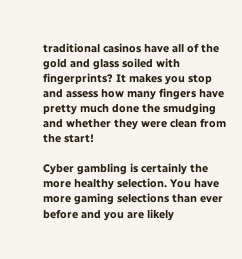traditional casinos have all of the gold and glass soiled with fingerprints? It makes you stop and assess how many fingers have pretty much done the smudging and whether they were clean from the start!

Cyber gambling is certainly the more healthy selection. You have more gaming selections than ever before and you are likely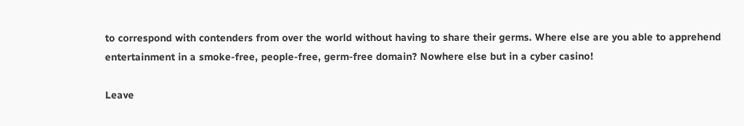to correspond with contenders from over the world without having to share their germs. Where else are you able to apprehend entertainment in a smoke-free, people-free, germ-free domain? Nowhere else but in a cyber casino!

Leave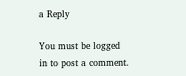a Reply

You must be logged in to post a comment.